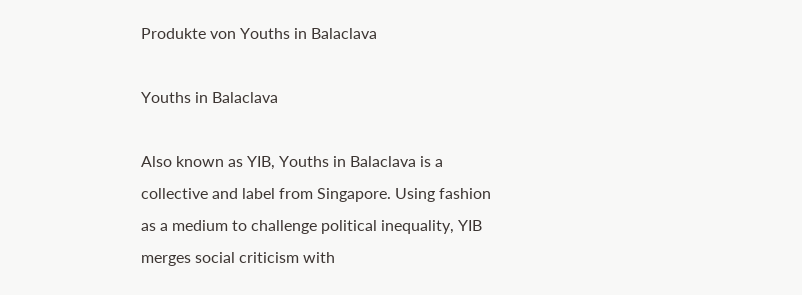Produkte von Youths in Balaclava

Youths in Balaclava

Also known as YIB, Youths in Balaclava is a collective and label from Singapore. Using fashion as a medium to challenge political inequality, YIB merges social criticism with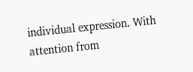individual expression. With attention from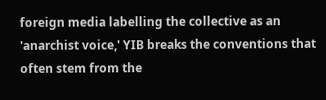foreign media labelling the collective as an 'anarchist voice,' YIB breaks the conventions that often stem from the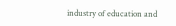industry of education and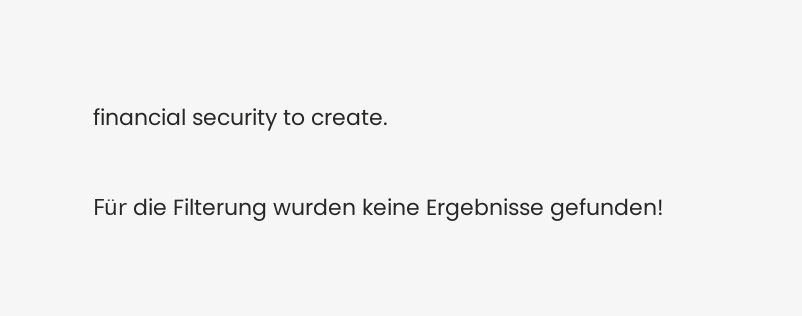financial security to create.

Für die Filterung wurden keine Ergebnisse gefunden!